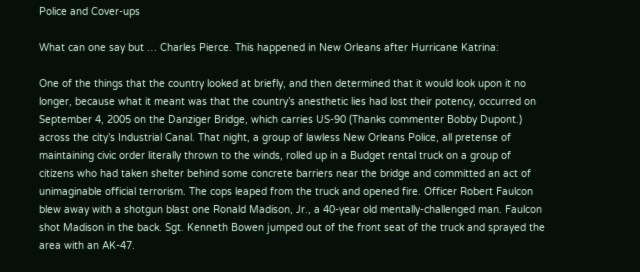Police and Cover-ups

What can one say but … Charles Pierce. This happened in New Orleans after Hurricane Katrina:

One of the things that the country looked at briefly, and then determined that it would look upon it no longer, because what it meant was that the country’s anesthetic lies had lost their potency, occurred on September 4, 2005 on the Danziger Bridge, which carries US-90 (Thanks commenter Bobby Dupont.) across the city’s Industrial Canal. That night, a group of lawless New Orleans Police, all pretense of maintaining civic order literally thrown to the winds, rolled up in a Budget rental truck on a group of citizens who had taken shelter behind some concrete barriers near the bridge and committed an act of unimaginable official terrorism. The cops leaped from the truck and opened fire. Officer Robert Faulcon blew away with a shotgun blast one Ronald Madison, Jr., a 40-year old mentally-challenged man. Faulcon shot Madison in the back. Sgt. Kenneth Bowen jumped out of the front seat of the truck and sprayed the area with an AK-47.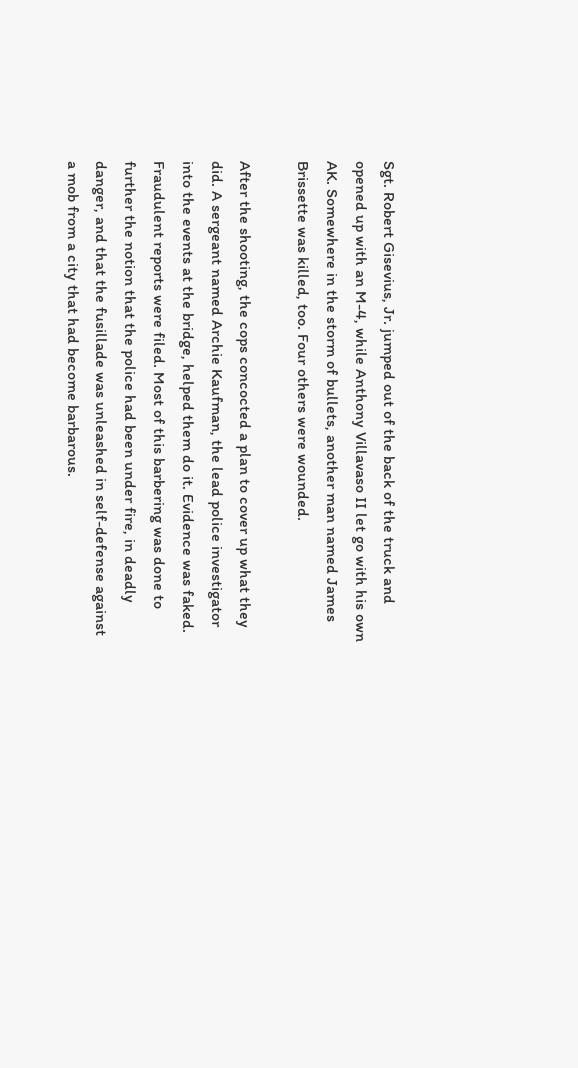Sgt. Robert Gisevius, Jr. jumped out of the back of the truck and opened up with an M-4, while Anthony Villavaso II let go with his own AK. Somewhere in the storm of bullets, another man named James Brissette was killed, too. Four others were wounded.

After the shooting, the cops concocted a plan to cover up what they did. A sergeant named Archie Kaufman, the lead police investigator into the events at the bridge, helped them do it. Evidence was faked. Fraudulent reports were filed. Most of this barbering was done to further the notion that the police had been under fire, in deadly danger, and that the fusillade was unleashed in self-defense against a mob from a city that had become barbarous.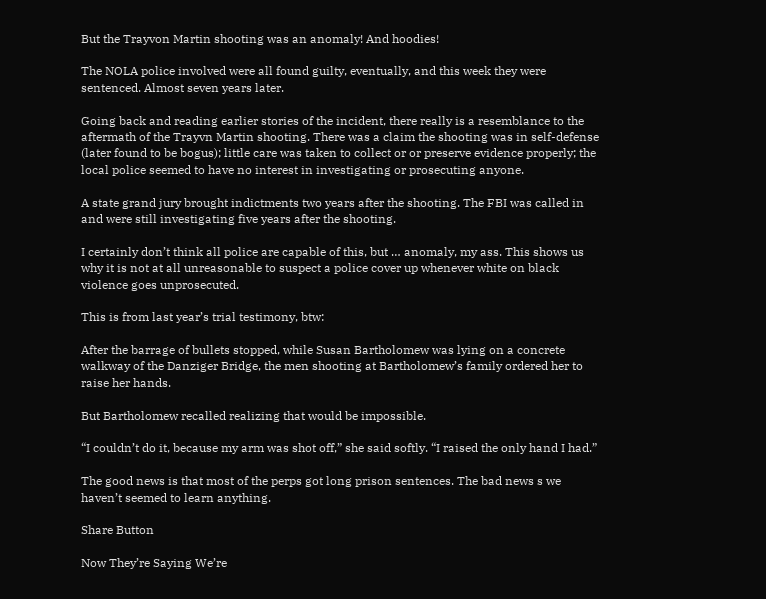But the Trayvon Martin shooting was an anomaly! And hoodies!

The NOLA police involved were all found guilty, eventually, and this week they were sentenced. Almost seven years later.

Going back and reading earlier stories of the incident, there really is a resemblance to the aftermath of the Trayvn Martin shooting. There was a claim the shooting was in self-defense (later found to be bogus); little care was taken to collect or or preserve evidence properly; the local police seemed to have no interest in investigating or prosecuting anyone.

A state grand jury brought indictments two years after the shooting. The FBI was called in and were still investigating five years after the shooting.

I certainly don’t think all police are capable of this, but … anomaly, my ass. This shows us why it is not at all unreasonable to suspect a police cover up whenever white on black violence goes unprosecuted.

This is from last year’s trial testimony, btw:

After the barrage of bullets stopped, while Susan Bartholomew was lying on a concrete walkway of the Danziger Bridge, the men shooting at Bartholomew’s family ordered her to raise her hands.

But Bartholomew recalled realizing that would be impossible.

“I couldn’t do it, because my arm was shot off,” she said softly. “I raised the only hand I had.”

The good news is that most of the perps got long prison sentences. The bad news s we haven’t seemed to learn anything.

Share Button

Now They’re Saying We’re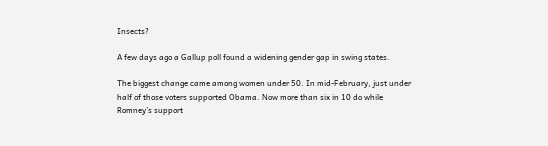Insects?

A few days ago a Gallup poll found a widening gender gap in swing states.

The biggest change came among women under 50. In mid-February, just under half of those voters supported Obama. Now more than six in 10 do while Romney’s support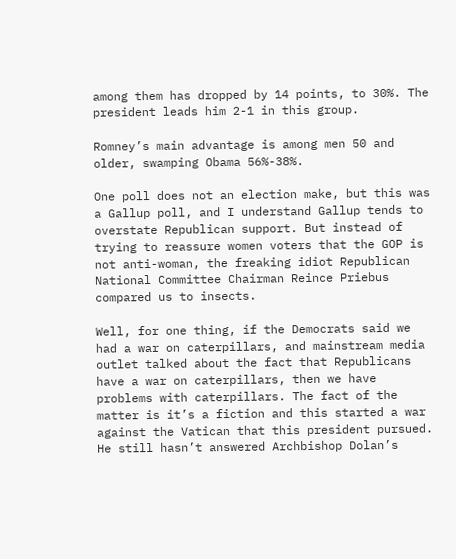among them has dropped by 14 points, to 30%. The president leads him 2-1 in this group.

Romney’s main advantage is among men 50 and older, swamping Obama 56%-38%.

One poll does not an election make, but this was a Gallup poll, and I understand Gallup tends to overstate Republican support. But instead of trying to reassure women voters that the GOP is not anti-woman, the freaking idiot Republican National Committee Chairman Reince Priebus compared us to insects.

Well, for one thing, if the Democrats said we had a war on caterpillars, and mainstream media outlet talked about the fact that Republicans have a war on caterpillars, then we have problems with caterpillars. The fact of the matter is it’s a fiction and this started a war against the Vatican that this president pursued. He still hasn’t answered Archbishop Dolan’s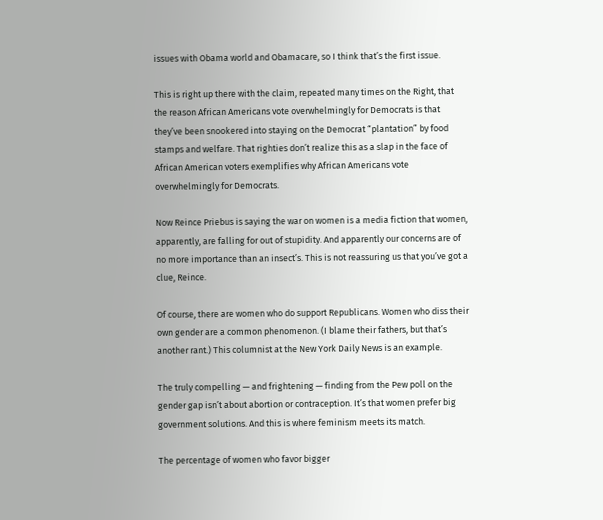issues with Obama world and Obamacare, so I think that’s the first issue.

This is right up there with the claim, repeated many times on the Right, that the reason African Americans vote overwhelmingly for Democrats is that they’ve been snookered into staying on the Democrat “plantation” by food stamps and welfare. That righties don’t realize this as a slap in the face of African American voters exemplifies why African Americans vote overwhelmingly for Democrats.

Now Reince Priebus is saying the war on women is a media fiction that women, apparently, are falling for out of stupidity. And apparently our concerns are of no more importance than an insect’s. This is not reassuring us that you’ve got a clue, Reince.

Of course, there are women who do support Republicans. Women who diss their own gender are a common phenomenon. (I blame their fathers, but that’s another rant.) This columnist at the New York Daily News is an example.

The truly compelling — and frightening — finding from the Pew poll on the gender gap isn’t about abortion or contraception. It’s that women prefer big government solutions. And this is where feminism meets its match.

The percentage of women who favor bigger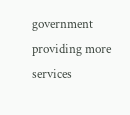government providing more services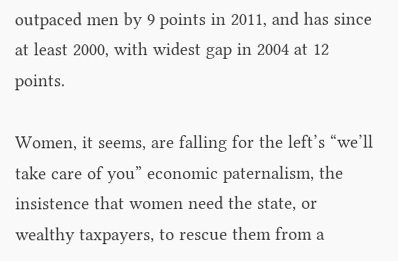outpaced men by 9 points in 2011, and has since at least 2000, with widest gap in 2004 at 12 points.

Women, it seems, are falling for the left’s “we’ll take care of you” economic paternalism, the insistence that women need the state, or wealthy taxpayers, to rescue them from a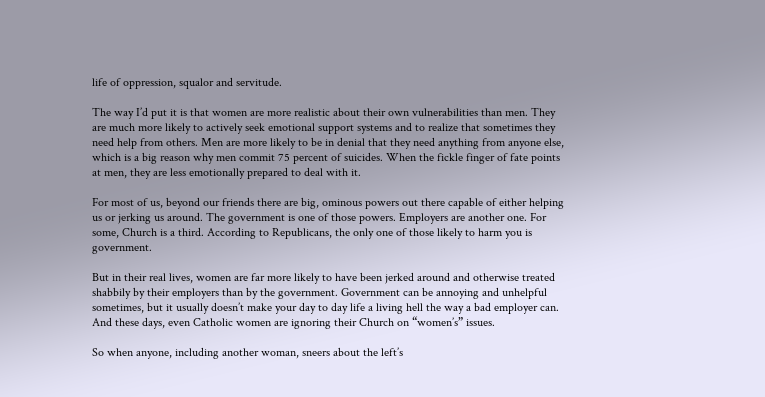life of oppression, squalor and servitude.

The way I’d put it is that women are more realistic about their own vulnerabilities than men. They are much more likely to actively seek emotional support systems and to realize that sometimes they need help from others. Men are more likely to be in denial that they need anything from anyone else, which is a big reason why men commit 75 percent of suicides. When the fickle finger of fate points at men, they are less emotionally prepared to deal with it.

For most of us, beyond our friends there are big, ominous powers out there capable of either helping us or jerking us around. The government is one of those powers. Employers are another one. For some, Church is a third. According to Republicans, the only one of those likely to harm you is government.

But in their real lives, women are far more likely to have been jerked around and otherwise treated shabbily by their employers than by the government. Government can be annoying and unhelpful sometimes, but it usually doesn’t make your day to day life a living hell the way a bad employer can. And these days, even Catholic women are ignoring their Church on “women’s” issues.

So when anyone, including another woman, sneers about the left’s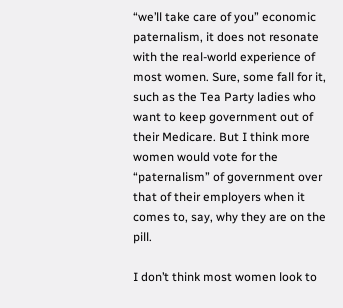“we’ll take care of you” economic paternalism, it does not resonate with the real-world experience of most women. Sure, some fall for it, such as the Tea Party ladies who want to keep government out of their Medicare. But I think more women would vote for the “paternalism” of government over that of their employers when it comes to, say, why they are on the pill.

I don’t think most women look to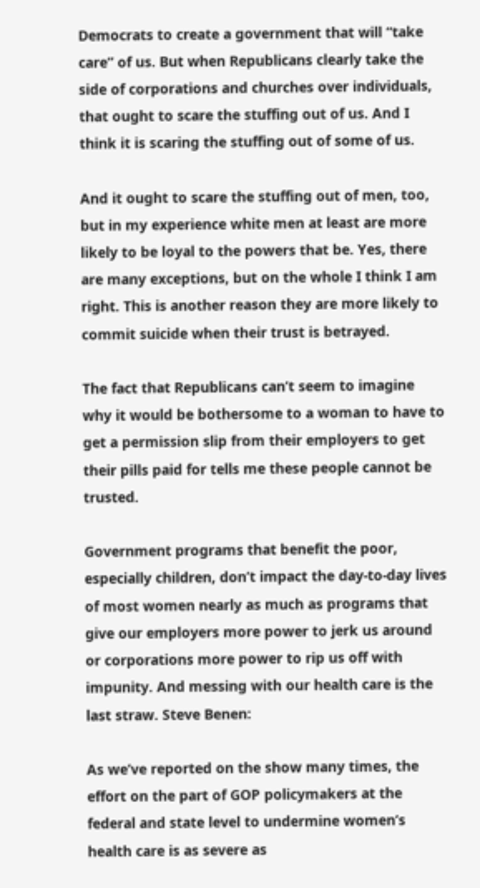Democrats to create a government that will “take care” of us. But when Republicans clearly take the side of corporations and churches over individuals, that ought to scare the stuffing out of us. And I think it is scaring the stuffing out of some of us.

And it ought to scare the stuffing out of men, too, but in my experience white men at least are more likely to be loyal to the powers that be. Yes, there are many exceptions, but on the whole I think I am right. This is another reason they are more likely to commit suicide when their trust is betrayed.

The fact that Republicans can’t seem to imagine why it would be bothersome to a woman to have to get a permission slip from their employers to get their pills paid for tells me these people cannot be trusted.

Government programs that benefit the poor, especially children, don’t impact the day-to-day lives of most women nearly as much as programs that give our employers more power to jerk us around or corporations more power to rip us off with impunity. And messing with our health care is the last straw. Steve Benen:

As we’ve reported on the show many times, the effort on the part of GOP policymakers at the federal and state level to undermine women’s health care is as severe as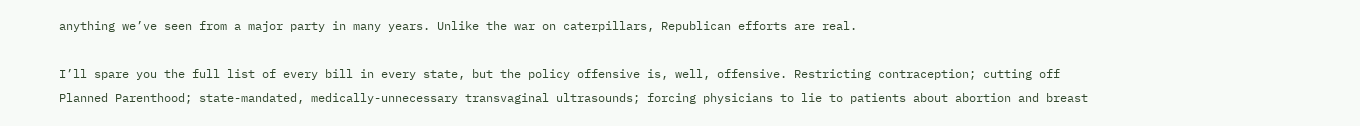anything we’ve seen from a major party in many years. Unlike the war on caterpillars, Republican efforts are real.

I’ll spare you the full list of every bill in every state, but the policy offensive is, well, offensive. Restricting contraception; cutting off Planned Parenthood; state-mandated, medically-unnecessary transvaginal ultrasounds; forcing physicians to lie to patients about abortion and breast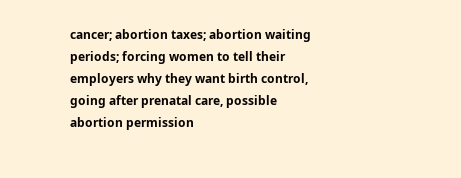cancer; abortion taxes; abortion waiting periods; forcing women to tell their employers why they want birth control, going after prenatal care, possible abortion permission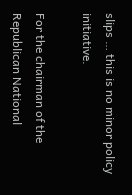slips … this is no minor policy initiative.

For the chairman of the Republican National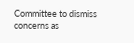Committee to dismiss concerns as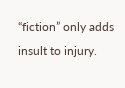“fiction” only adds insult to injury.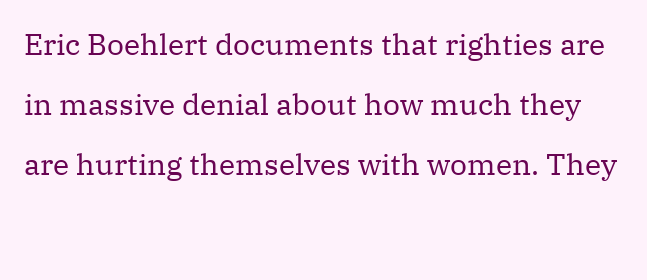Eric Boehlert documents that righties are in massive denial about how much they are hurting themselves with women. They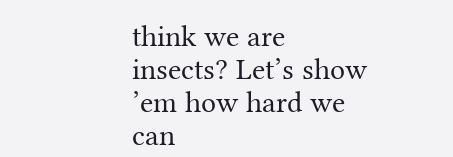think we are insects? Let’s show ’em how hard we can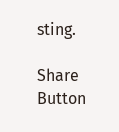sting.

Share Button